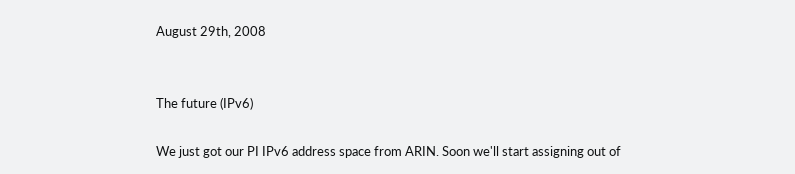August 29th, 2008


The future (IPv6)

We just got our PI IPv6 address space from ARIN. Soon we'll start assigning out of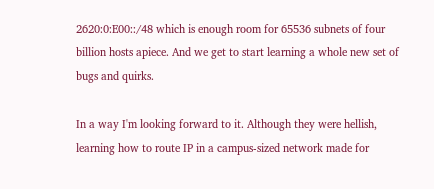2620:0:E00::/48 which is enough room for 65536 subnets of four billion hosts apiece. And we get to start learning a whole new set of bugs and quirks.

In a way I'm looking forward to it. Although they were hellish, learning how to route IP in a campus-sized network made for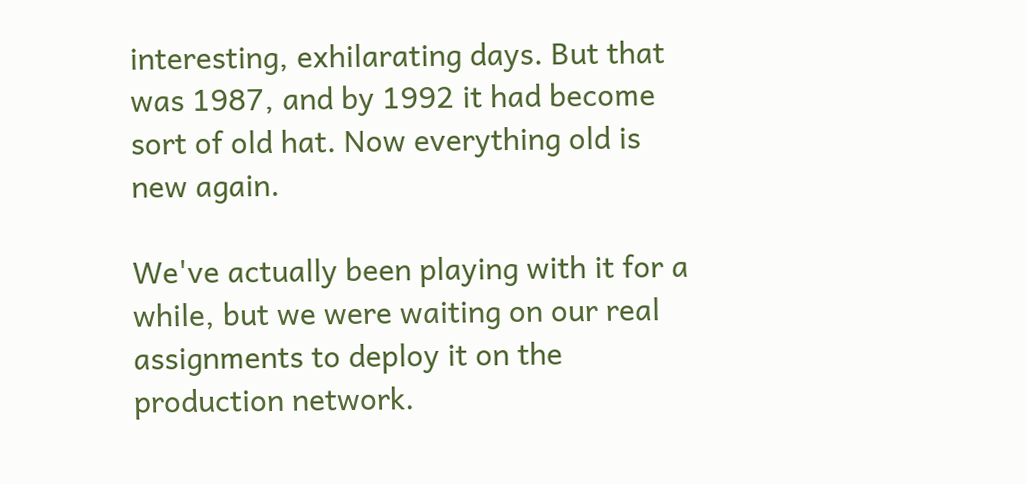interesting, exhilarating days. But that was 1987, and by 1992 it had become sort of old hat. Now everything old is new again.

We've actually been playing with it for a while, but we were waiting on our real assignments to deploy it on the production network.